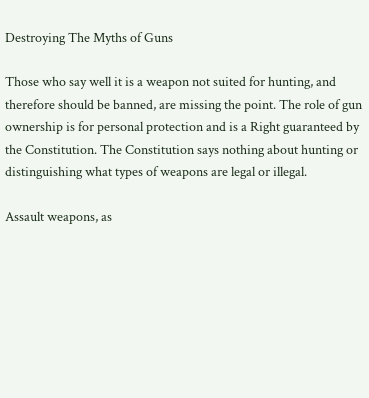Destroying The Myths of Guns

Those who say well it is a weapon not suited for hunting, and therefore should be banned, are missing the point. The role of gun ownership is for personal protection and is a Right guaranteed by the Constitution. The Constitution says nothing about hunting or distinguishing what types of weapons are legal or illegal.

Assault weapons, as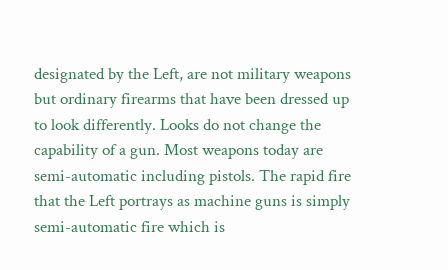designated by the Left, are not military weapons but ordinary firearms that have been dressed up to look differently. Looks do not change the capability of a gun. Most weapons today are semi-automatic including pistols. The rapid fire that the Left portrays as machine guns is simply semi-automatic fire which is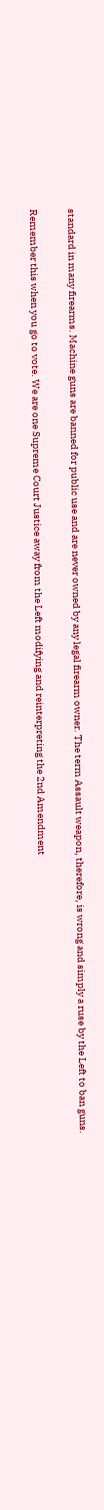standard in many firearms. Machine guns are banned for public use and are never owned by any legal firearm owner. The term Assault weapon, therefore, is wrong and simply a ruse by the Left to ban guns.

Remember this when you go to vote. We are one Supreme Court Justice away from the Left modifying and reinterpreting the 2nd Amendment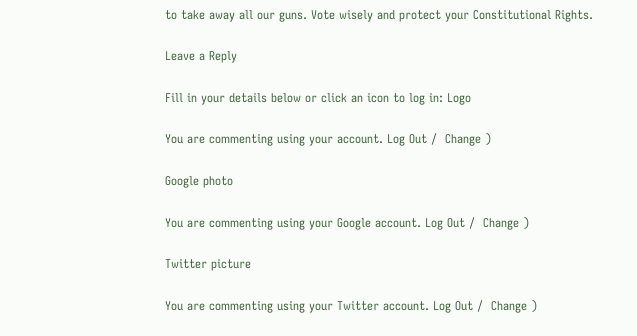to take away all our guns. Vote wisely and protect your Constitutional Rights.

Leave a Reply

Fill in your details below or click an icon to log in: Logo

You are commenting using your account. Log Out /  Change )

Google photo

You are commenting using your Google account. Log Out /  Change )

Twitter picture

You are commenting using your Twitter account. Log Out /  Change )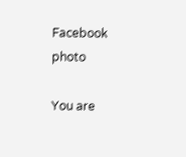Facebook photo

You are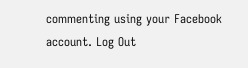commenting using your Facebook account. Log Out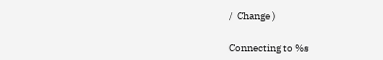/  Change )

Connecting to %s